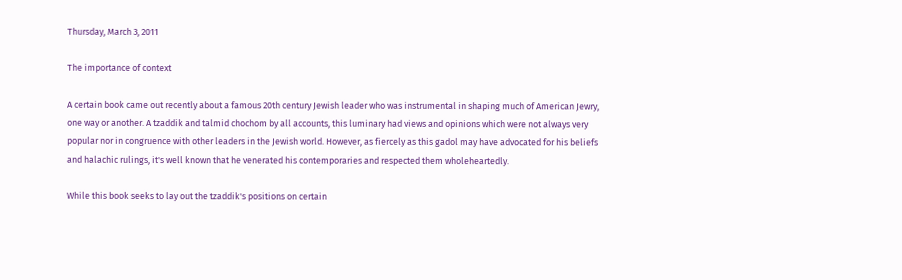Thursday, March 3, 2011

The importance of context

A certain book came out recently about a famous 20th century Jewish leader who was instrumental in shaping much of American Jewry, one way or another. A tzaddik and talmid chochom by all accounts, this luminary had views and opinions which were not always very popular nor in congruence with other leaders in the Jewish world. However, as fiercely as this gadol may have advocated for his beliefs and halachic rulings, it's well known that he venerated his contemporaries and respected them wholeheartedly.

While this book seeks to lay out the tzaddik's positions on certain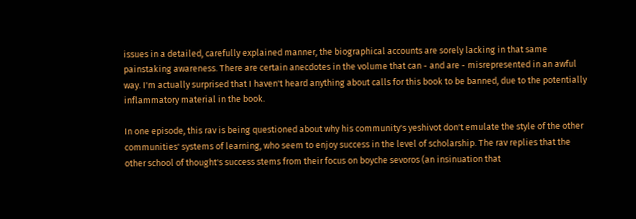issues in a detailed, carefully explained manner, the biographical accounts are sorely lacking in that same painstaking awareness. There are certain anecdotes in the volume that can - and are - misrepresented in an awful way. I'm actually surprised that I haven't heard anything about calls for this book to be banned, due to the potentially inflammatory material in the book.

In one episode, this rav is being questioned about why his community's yeshivot don't emulate the style of the other communities' systems of learning, who seem to enjoy success in the level of scholarship. The rav replies that the other school of thought's success stems from their focus on boyche sevoros (an insinuation that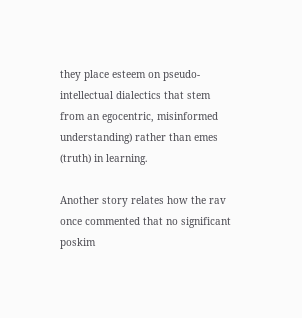they place esteem on pseudo-intellectual dialectics that stem from an egocentric, misinformed understanding) rather than emes (truth) in learning.

Another story relates how the rav once commented that no significant poskim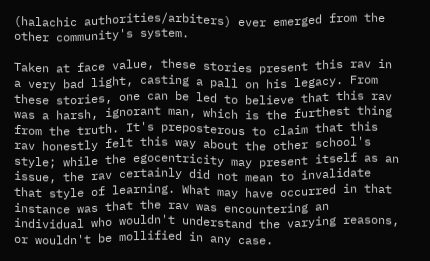(halachic authorities/arbiters) ever emerged from the other community's system.

Taken at face value, these stories present this rav in a very bad light, casting a pall on his legacy. From these stories, one can be led to believe that this rav was a harsh, ignorant man, which is the furthest thing from the truth. It's preposterous to claim that this rav honestly felt this way about the other school's style; while the egocentricity may present itself as an issue, the rav certainly did not mean to invalidate that style of learning. What may have occurred in that instance was that the rav was encountering an individual who wouldn't understand the varying reasons, or wouldn't be mollified in any case.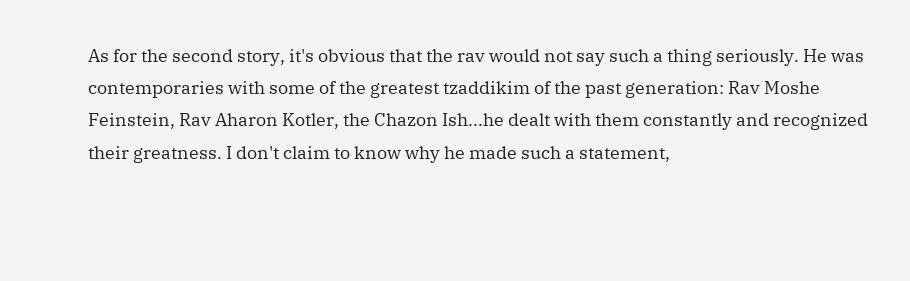As for the second story, it's obvious that the rav would not say such a thing seriously. He was contemporaries with some of the greatest tzaddikim of the past generation: Rav Moshe Feinstein, Rav Aharon Kotler, the Chazon Ish...he dealt with them constantly and recognized their greatness. I don't claim to know why he made such a statement,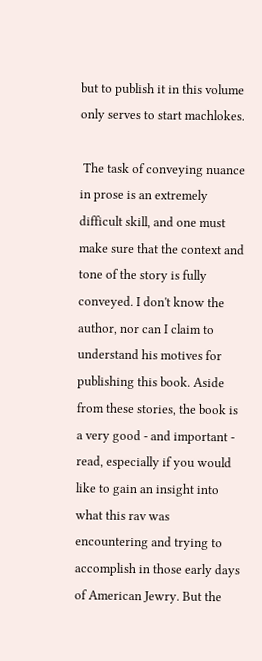but to publish it in this volume only serves to start machlokes.

 The task of conveying nuance in prose is an extremely difficult skill, and one must make sure that the context and tone of the story is fully conveyed. I don't know the author, nor can I claim to understand his motives for publishing this book. Aside from these stories, the book is a very good - and important - read, especially if you would like to gain an insight into what this rav was encountering and trying to accomplish in those early days of American Jewry. But the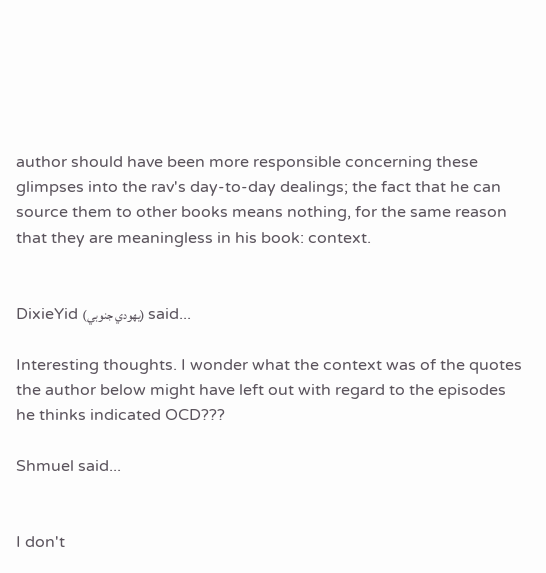author should have been more responsible concerning these glimpses into the rav's day-to-day dealings; the fact that he can source them to other books means nothing, for the same reason that they are meaningless in his book: context.


DixieYid (يهودي جنوبي) said...

Interesting thoughts. I wonder what the context was of the quotes the author below might have left out with regard to the episodes he thinks indicated OCD???

Shmuel said...


I don't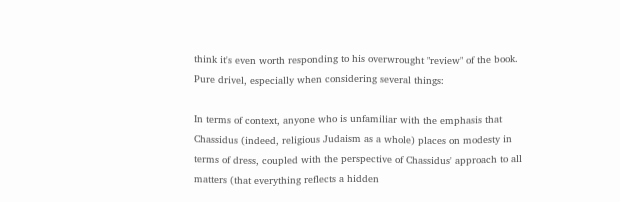think it's even worth responding to his overwrought "review" of the book. Pure drivel, especially when considering several things:

In terms of context, anyone who is unfamiliar with the emphasis that Chassidus (indeed, religious Judaism as a whole) places on modesty in terms of dress, coupled with the perspective of Chassidus' approach to all matters (that everything reflects a hidden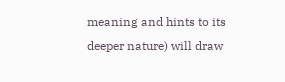meaning and hints to its deeper nature) will draw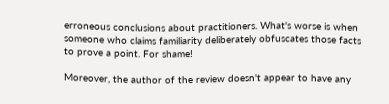erroneous conclusions about practitioners. What's worse is when someone who claims familiarity deliberately obfuscates those facts to prove a point. For shame!

Moreover, the author of the review doesn't appear to have any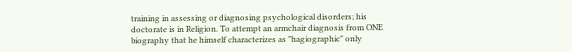training in assessing or diagnosing psychological disorders; his doctorate is in Religion. To attempt an armchair diagnosis from ONE biography that he himself characterizes as "hagiographic" only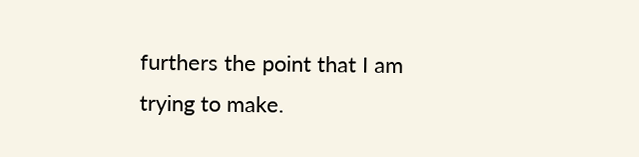furthers the point that I am trying to make.